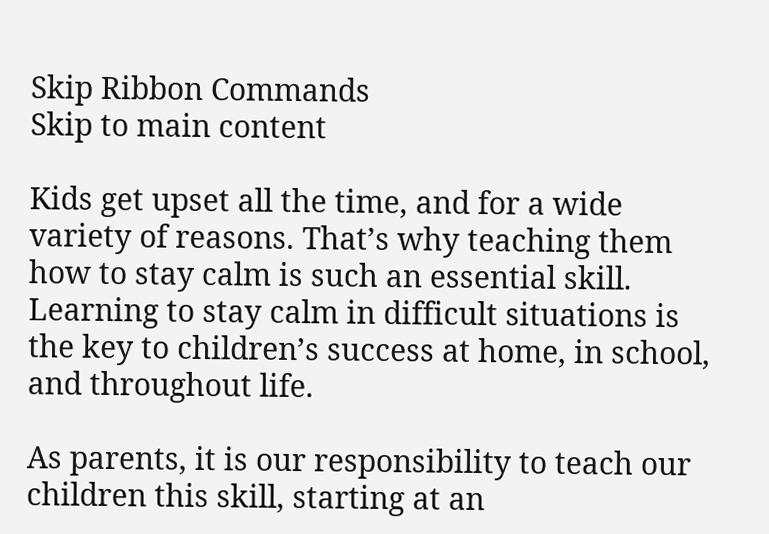Skip Ribbon Commands
Skip to main content

Kids get upset all the time, and for a wide variety of reasons. That’s why teaching them how to stay calm is such an essential skill. Learning to stay calm in difficult situations is the key to children’s success at home, in school, and throughout life.

As parents, it is our responsibility to teach our children this skill, starting at an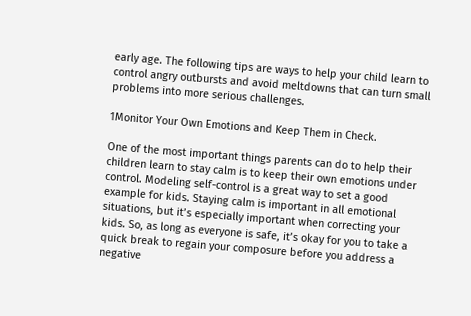early age. The following tips are ways to help your child learn to control angry outbursts and avoid meltdowns that can turn small problems into more serious challenges.

1Monitor Your Own Emotions and Keep Them in Check.

One of the most important things parents can do to help their children learn to stay calm is to keep their own emotions under control. Modeling self-control is a great way to set a good example for kids. Staying calm is important in all emotional situations, but it’s especially important when correcting your kids. So, as long as everyone is safe, it’s okay for you to take a quick break to regain your composure before you address a negative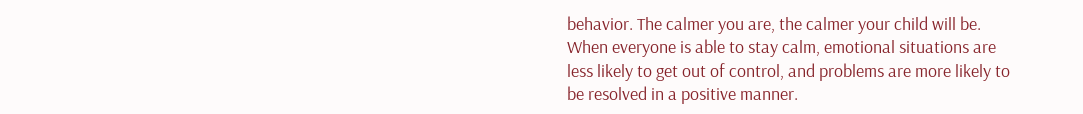behavior. The calmer you are, the calmer your child will be. When everyone is able to stay calm, emotional situations are less likely to get out of control, and problems are more likely to be resolved in a positive manner.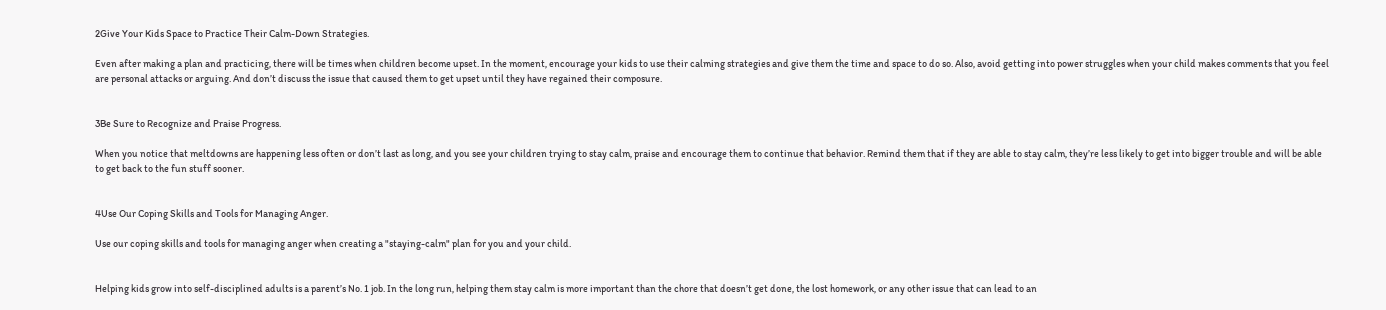2Give Your Kids Space to Practice Their Calm-Down Strategies.

Even after making a plan and practicing, there will be times when children become upset. In the moment, encourage your kids to use their calming strategies and give them the time and space to do so. Also, avoid getting into power struggles when your child makes comments that you feel are personal attacks or arguing. And don’t discuss the issue that caused them to get upset until they have regained their composure.


3Be Sure to Recognize and Praise Progress.

When you notice that meltdowns are happening less often or don’t last as long, and you see your children trying to stay calm, praise and encourage them to continue that behavior. Remind them that if they are able to stay calm, they’re less likely to get into bigger trouble and will be able to get back to the fun stuff sooner.


4Use Our Coping Skills and Tools for Managing Anger.

Use our coping skills and tools for managing anger when creating a "staying-calm" plan for you and your child.


Helping kids grow into self-disciplined adults is a parent’s No. 1 job. In the long run, helping them stay calm is more important than the chore that doesn’t get done, the lost homework, or any other issue that can lead to an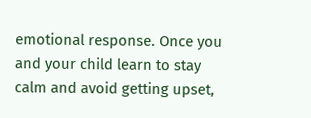emotional response. Once you and your child learn to stay calm and avoid getting upset,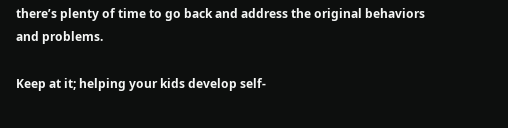there’s plenty of time to go back and address the original behaviors and problems.

Keep at it; helping your kids develop self-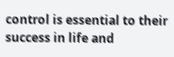control is essential to their success in life and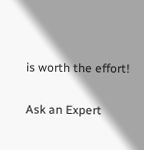is worth the effort!

Ask an Expert